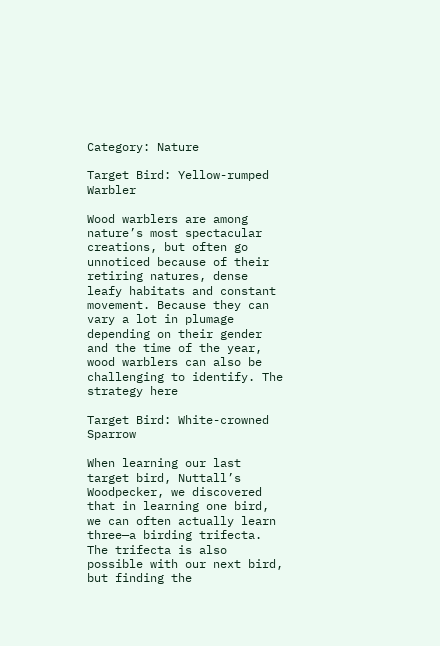Category: Nature

Target Bird: Yellow-rumped Warbler

Wood warblers are among nature’s most spectacular creations, but often go unnoticed because of their retiring natures, dense leafy habitats and constant movement. Because they can vary a lot in plumage depending on their gender and the time of the year, wood warblers can also be challenging to identify. The strategy here

Target Bird: White-crowned Sparrow

When learning our last target bird, Nuttall’s Woodpecker, we discovered that in learning one bird, we can often actually learn three—a birding trifecta. The trifecta is also possible with our next bird, but finding the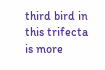third bird in this trifecta is more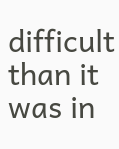difficult than it was in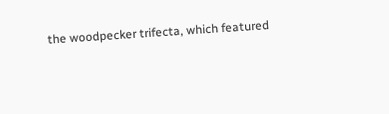the woodpecker trifecta, which featured